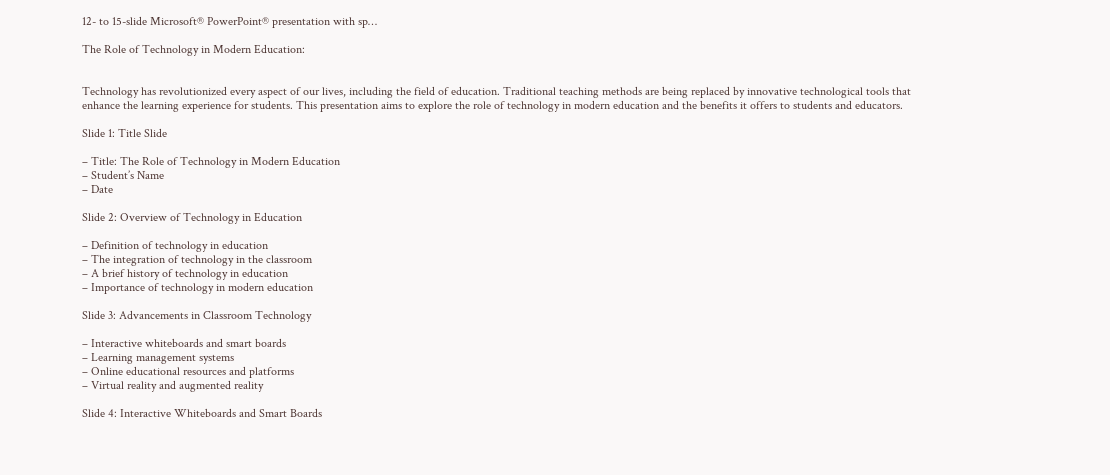12- to 15-slide Microsoft® PowerPoint® presentation with sp…

The Role of Technology in Modern Education:


Technology has revolutionized every aspect of our lives, including the field of education. Traditional teaching methods are being replaced by innovative technological tools that enhance the learning experience for students. This presentation aims to explore the role of technology in modern education and the benefits it offers to students and educators.

Slide 1: Title Slide

– Title: The Role of Technology in Modern Education
– Student’s Name
– Date

Slide 2: Overview of Technology in Education

– Definition of technology in education
– The integration of technology in the classroom
– A brief history of technology in education
– Importance of technology in modern education

Slide 3: Advancements in Classroom Technology

– Interactive whiteboards and smart boards
– Learning management systems
– Online educational resources and platforms
– Virtual reality and augmented reality

Slide 4: Interactive Whiteboards and Smart Boards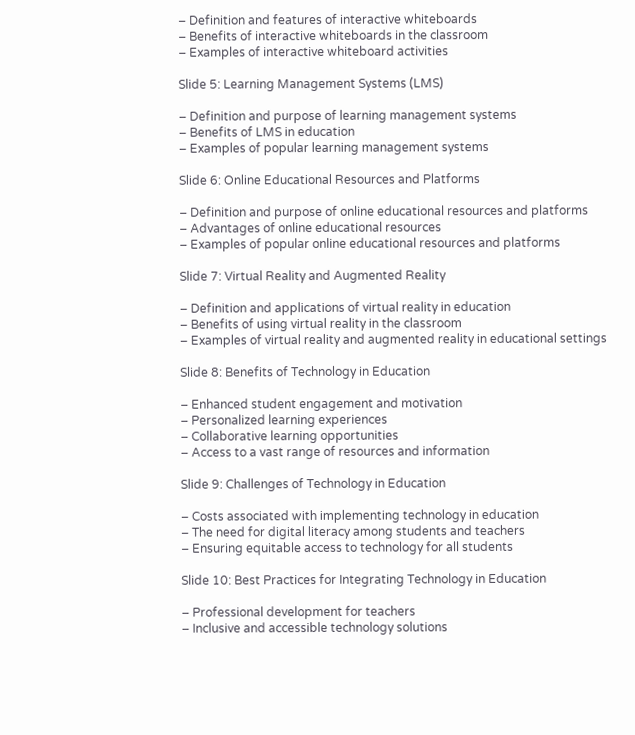– Definition and features of interactive whiteboards
– Benefits of interactive whiteboards in the classroom
– Examples of interactive whiteboard activities

Slide 5: Learning Management Systems (LMS)

– Definition and purpose of learning management systems
– Benefits of LMS in education
– Examples of popular learning management systems

Slide 6: Online Educational Resources and Platforms

– Definition and purpose of online educational resources and platforms
– Advantages of online educational resources
– Examples of popular online educational resources and platforms

Slide 7: Virtual Reality and Augmented Reality

– Definition and applications of virtual reality in education
– Benefits of using virtual reality in the classroom
– Examples of virtual reality and augmented reality in educational settings

Slide 8: Benefits of Technology in Education

– Enhanced student engagement and motivation
– Personalized learning experiences
– Collaborative learning opportunities
– Access to a vast range of resources and information

Slide 9: Challenges of Technology in Education

– Costs associated with implementing technology in education
– The need for digital literacy among students and teachers
– Ensuring equitable access to technology for all students

Slide 10: Best Practices for Integrating Technology in Education

– Professional development for teachers
– Inclusive and accessible technology solutions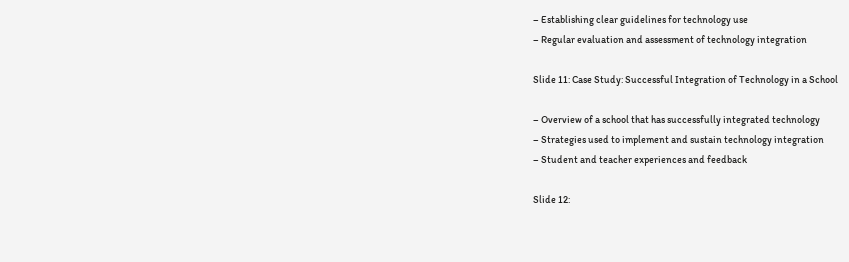– Establishing clear guidelines for technology use
– Regular evaluation and assessment of technology integration

Slide 11: Case Study: Successful Integration of Technology in a School

– Overview of a school that has successfully integrated technology
– Strategies used to implement and sustain technology integration
– Student and teacher experiences and feedback

Slide 12: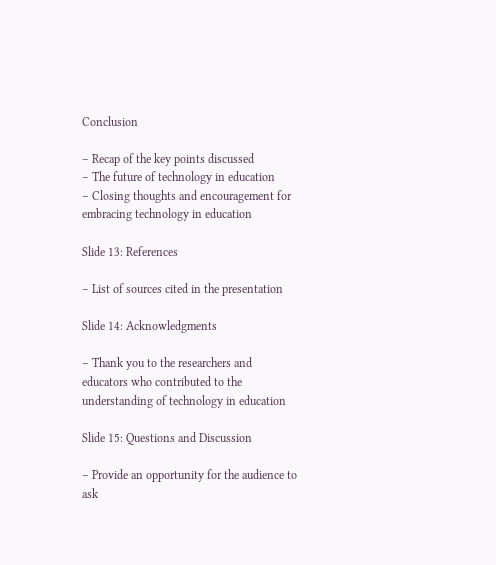Conclusion

– Recap of the key points discussed
– The future of technology in education
– Closing thoughts and encouragement for embracing technology in education

Slide 13: References

– List of sources cited in the presentation

Slide 14: Acknowledgments

– Thank you to the researchers and educators who contributed to the understanding of technology in education

Slide 15: Questions and Discussion

– Provide an opportunity for the audience to ask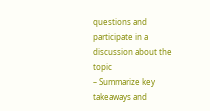questions and participate in a discussion about the topic
– Summarize key takeaways and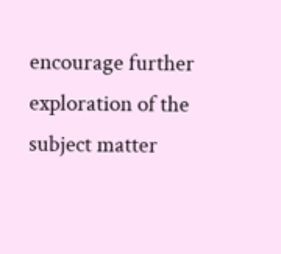encourage further exploration of the subject matter